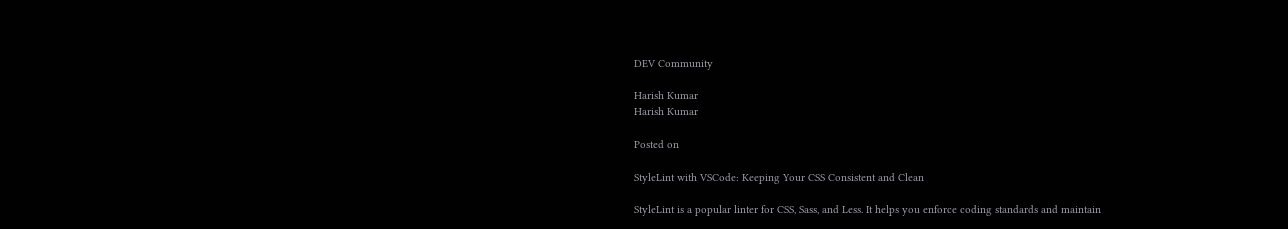DEV Community

Harish Kumar
Harish Kumar

Posted on

StyleLint with VSCode: Keeping Your CSS Consistent and Clean

StyleLint is a popular linter for CSS, Sass, and Less. It helps you enforce coding standards and maintain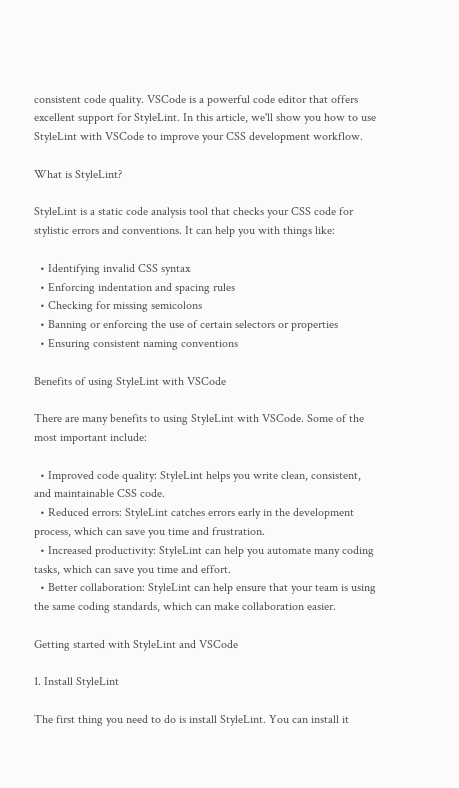consistent code quality. VSCode is a powerful code editor that offers excellent support for StyleLint. In this article, we'll show you how to use StyleLint with VSCode to improve your CSS development workflow.

What is StyleLint?

StyleLint is a static code analysis tool that checks your CSS code for stylistic errors and conventions. It can help you with things like:

  • Identifying invalid CSS syntax
  • Enforcing indentation and spacing rules
  • Checking for missing semicolons
  • Banning or enforcing the use of certain selectors or properties
  • Ensuring consistent naming conventions

Benefits of using StyleLint with VSCode

There are many benefits to using StyleLint with VSCode. Some of the most important include:

  • Improved code quality: StyleLint helps you write clean, consistent, and maintainable CSS code.
  • Reduced errors: StyleLint catches errors early in the development process, which can save you time and frustration.
  • Increased productivity: StyleLint can help you automate many coding tasks, which can save you time and effort.
  • Better collaboration: StyleLint can help ensure that your team is using the same coding standards, which can make collaboration easier.

Getting started with StyleLint and VSCode

1. Install StyleLint

The first thing you need to do is install StyleLint. You can install it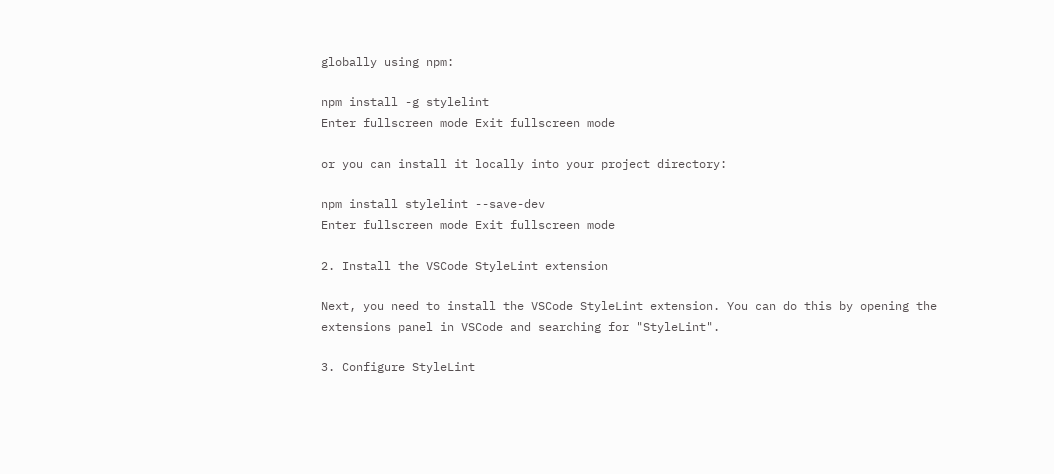globally using npm:

npm install -g stylelint
Enter fullscreen mode Exit fullscreen mode

or you can install it locally into your project directory:

npm install stylelint --save-dev
Enter fullscreen mode Exit fullscreen mode

2. Install the VSCode StyleLint extension

Next, you need to install the VSCode StyleLint extension. You can do this by opening the extensions panel in VSCode and searching for "StyleLint".

3. Configure StyleLint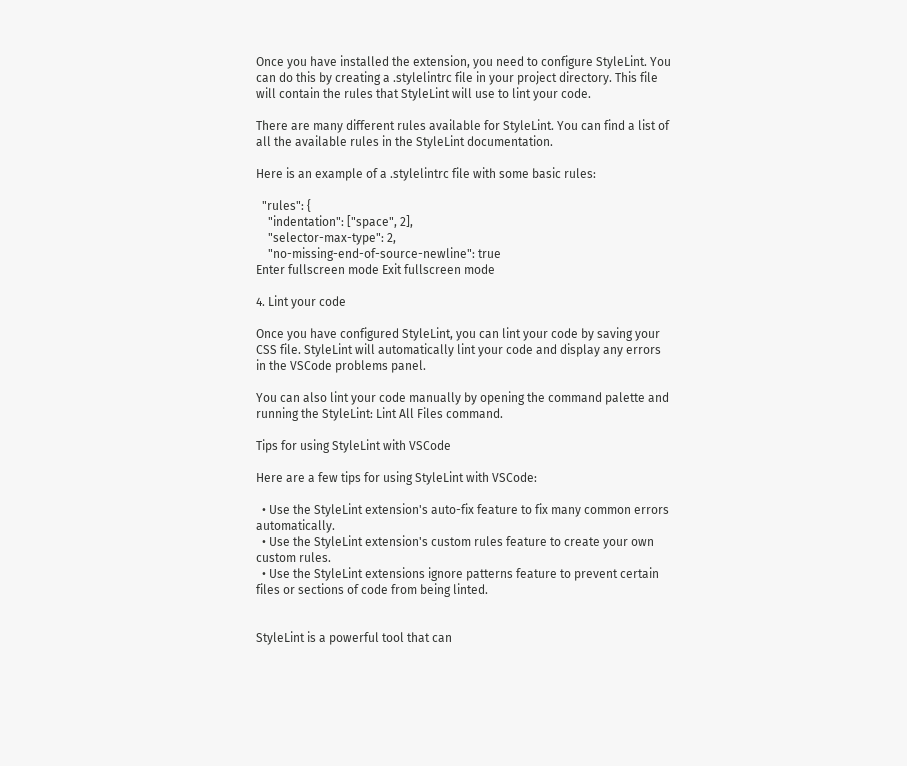Once you have installed the extension, you need to configure StyleLint. You can do this by creating a .stylelintrc file in your project directory. This file will contain the rules that StyleLint will use to lint your code.

There are many different rules available for StyleLint. You can find a list of all the available rules in the StyleLint documentation.

Here is an example of a .stylelintrc file with some basic rules:

  "rules": {
    "indentation": ["space", 2],
    "selector-max-type": 2,
    "no-missing-end-of-source-newline": true
Enter fullscreen mode Exit fullscreen mode

4. Lint your code

Once you have configured StyleLint, you can lint your code by saving your CSS file. StyleLint will automatically lint your code and display any errors in the VSCode problems panel.

You can also lint your code manually by opening the command palette and running the StyleLint: Lint All Files command.

Tips for using StyleLint with VSCode

Here are a few tips for using StyleLint with VSCode:

  • Use the StyleLint extension's auto-fix feature to fix many common errors automatically.
  • Use the StyleLint extension's custom rules feature to create your own custom rules.
  • Use the StyleLint extensions ignore patterns feature to prevent certain files or sections of code from being linted.


StyleLint is a powerful tool that can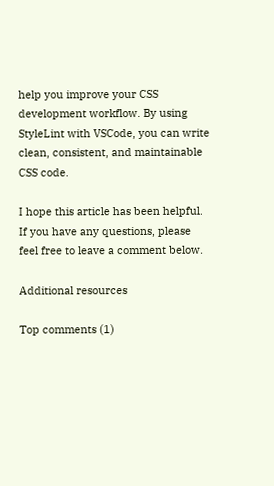help you improve your CSS development workflow. By using StyleLint with VSCode, you can write clean, consistent, and maintainable CSS code.

I hope this article has been helpful. If you have any questions, please feel free to leave a comment below.

Additional resources

Top comments (1)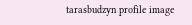tarasbudzyn profile image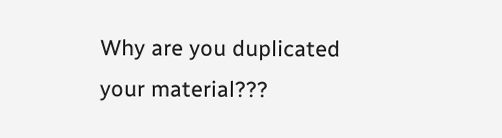Why are you duplicated your material???